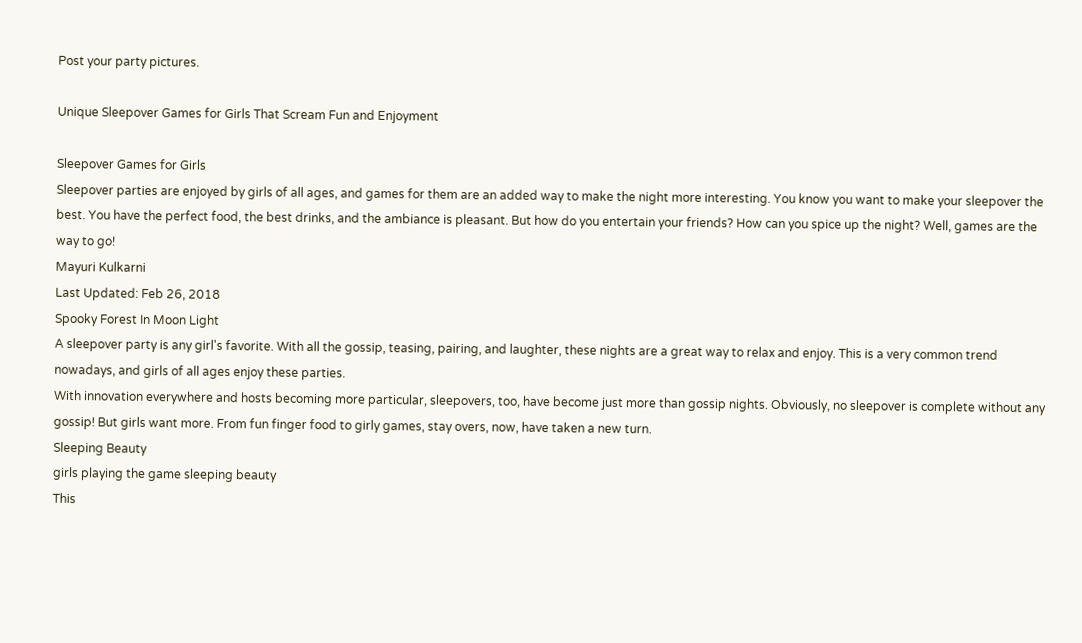Post your party pictures.

Unique Sleepover Games for Girls That Scream Fun and Enjoyment

Sleepover Games for Girls
Sleepover parties are enjoyed by girls of all ages, and games for them are an added way to make the night more interesting. You know you want to make your sleepover the best. You have the perfect food, the best drinks, and the ambiance is pleasant. But how do you entertain your friends? How can you spice up the night? Well, games are the way to go!
Mayuri Kulkarni
Last Updated: Feb 26, 2018
Spooky Forest In Moon Light
A sleepover party is any girl's favorite. With all the gossip, teasing, pairing, and laughter, these nights are a great way to relax and enjoy. This is a very common trend nowadays, and girls of all ages enjoy these parties.
With innovation everywhere and hosts becoming more particular, sleepovers, too, have become just more than gossip nights. Obviously, no sleepover is complete without any gossip! But girls want more. From fun finger food to girly games, stay overs, now, have taken a new turn.
Sleeping Beauty
girls playing the game sleeping beauty
This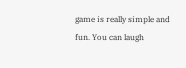game is really simple and fun. You can laugh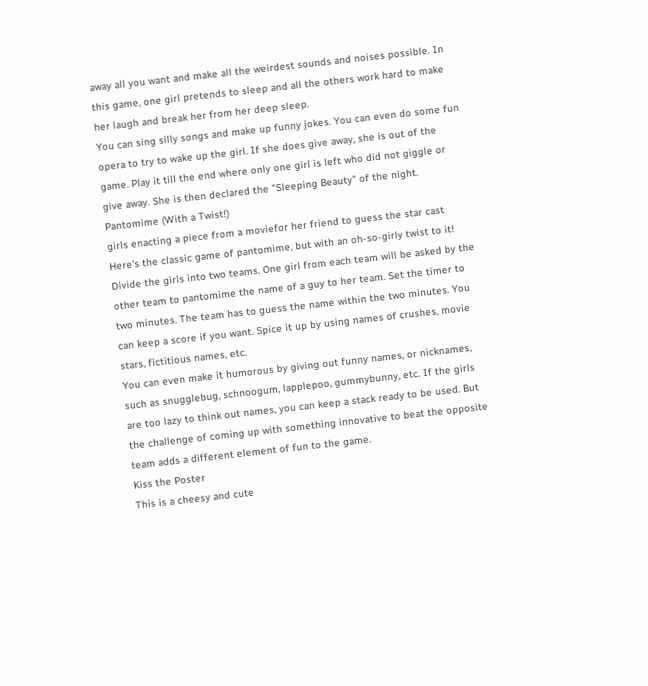away all you want and make all the weirdest sounds and noises possible. In this game, one girl pretends to sleep and all the others work hard to make her laugh and break her from her deep sleep.
You can sing silly songs and make up funny jokes. You can even do some fun opera to try to wake up the girl. If she does give away, she is out of the game. Play it till the end where only one girl is left who did not giggle or give away. She is then declared the "Sleeping Beauty" of the night.
Pantomime (With a Twist!)
girls enacting a piece from a moviefor her friend to guess the star cast
Here's the classic game of pantomime, but with an oh-so-girly twist to it! Divide the girls into two teams. One girl from each team will be asked by the other team to pantomime the name of a guy to her team. Set the timer to two minutes. The team has to guess the name within the two minutes. You can keep a score if you want. Spice it up by using names of crushes, movie stars, fictitious names, etc.
You can even make it humorous by giving out funny names, or nicknames, such as snugglebug, schnoogum, lapplepoo, gummybunny, etc. If the girls are too lazy to think out names, you can keep a stack ready to be used. But the challenge of coming up with something innovative to beat the opposite team adds a different element of fun to the game.
Kiss the Poster
This is a cheesy and cute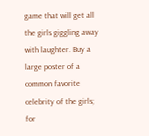game that will get all the girls giggling away with laughter. Buy a large poster of a common favorite celebrity of the girls; for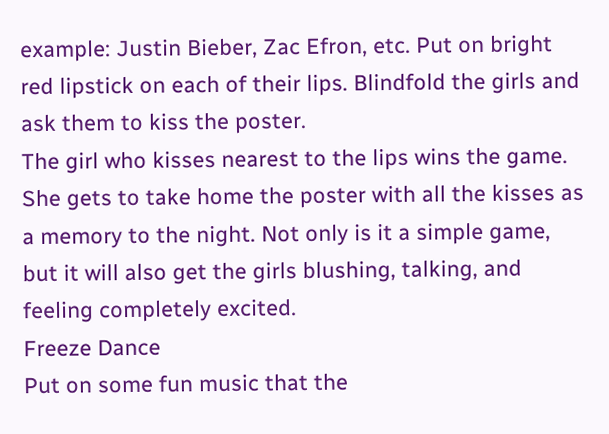example: Justin Bieber, Zac Efron, etc. Put on bright red lipstick on each of their lips. Blindfold the girls and ask them to kiss the poster.
The girl who kisses nearest to the lips wins the game. She gets to take home the poster with all the kisses as a memory to the night. Not only is it a simple game, but it will also get the girls blushing, talking, and feeling completely excited.
Freeze Dance
Put on some fun music that the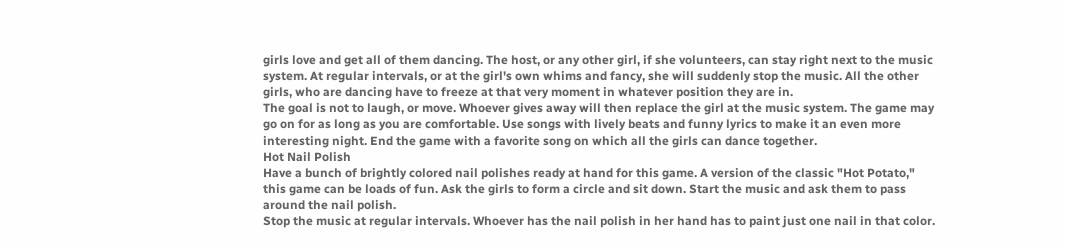girls love and get all of them dancing. The host, or any other girl, if she volunteers, can stay right next to the music system. At regular intervals, or at the girl's own whims and fancy, she will suddenly stop the music. All the other girls, who are dancing have to freeze at that very moment in whatever position they are in.
The goal is not to laugh, or move. Whoever gives away will then replace the girl at the music system. The game may go on for as long as you are comfortable. Use songs with lively beats and funny lyrics to make it an even more interesting night. End the game with a favorite song on which all the girls can dance together.
Hot Nail Polish
Have a bunch of brightly colored nail polishes ready at hand for this game. A version of the classic "Hot Potato," this game can be loads of fun. Ask the girls to form a circle and sit down. Start the music and ask them to pass around the nail polish.
Stop the music at regular intervals. Whoever has the nail polish in her hand has to paint just one nail in that color.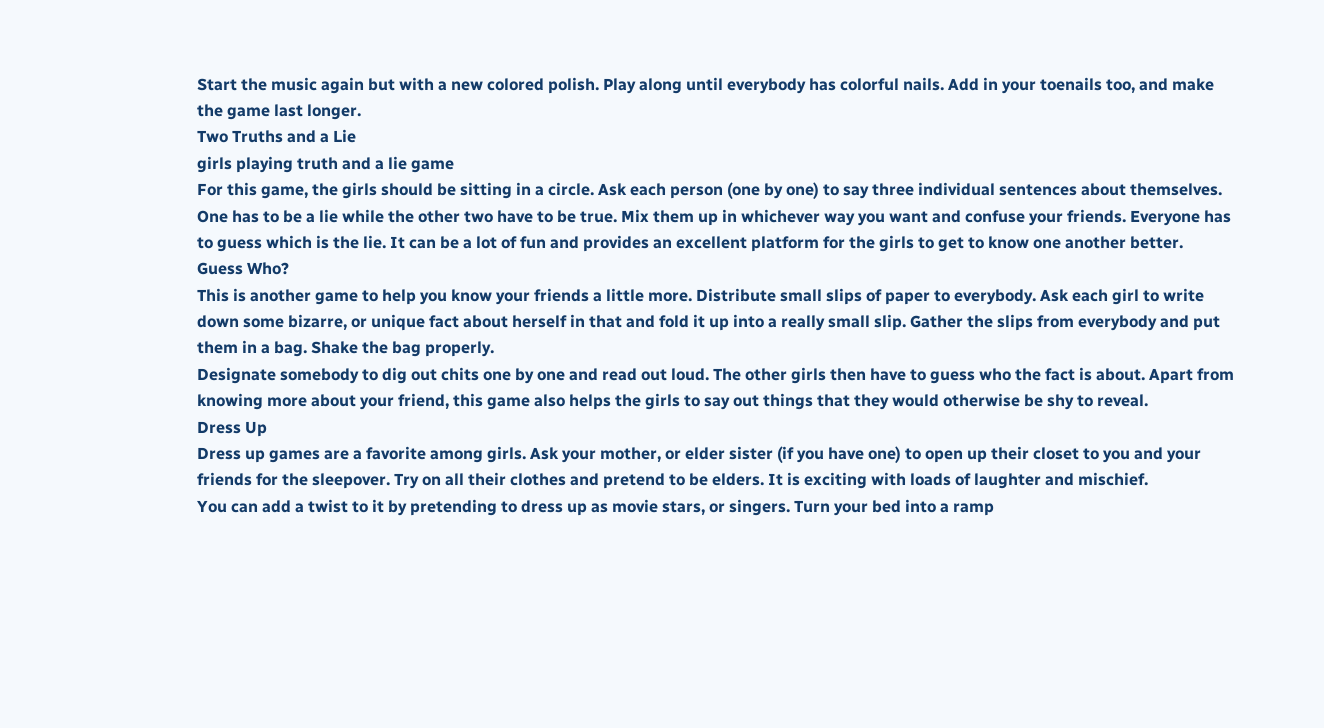Start the music again but with a new colored polish. Play along until everybody has colorful nails. Add in your toenails too, and make the game last longer.
Two Truths and a Lie
girls playing truth and a lie game
For this game, the girls should be sitting in a circle. Ask each person (one by one) to say three individual sentences about themselves. One has to be a lie while the other two have to be true. Mix them up in whichever way you want and confuse your friends. Everyone has to guess which is the lie. It can be a lot of fun and provides an excellent platform for the girls to get to know one another better.
Guess Who?
This is another game to help you know your friends a little more. Distribute small slips of paper to everybody. Ask each girl to write down some bizarre, or unique fact about herself in that and fold it up into a really small slip. Gather the slips from everybody and put them in a bag. Shake the bag properly.
Designate somebody to dig out chits one by one and read out loud. The other girls then have to guess who the fact is about. Apart from knowing more about your friend, this game also helps the girls to say out things that they would otherwise be shy to reveal.
Dress Up
Dress up games are a favorite among girls. Ask your mother, or elder sister (if you have one) to open up their closet to you and your friends for the sleepover. Try on all their clothes and pretend to be elders. It is exciting with loads of laughter and mischief.
You can add a twist to it by pretending to dress up as movie stars, or singers. Turn your bed into a ramp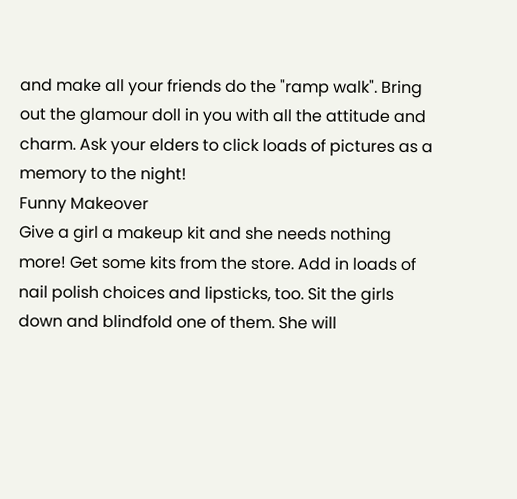and make all your friends do the "ramp walk". Bring out the glamour doll in you with all the attitude and charm. Ask your elders to click loads of pictures as a memory to the night!
Funny Makeover
Give a girl a makeup kit and she needs nothing more! Get some kits from the store. Add in loads of nail polish choices and lipsticks, too. Sit the girls down and blindfold one of them. She will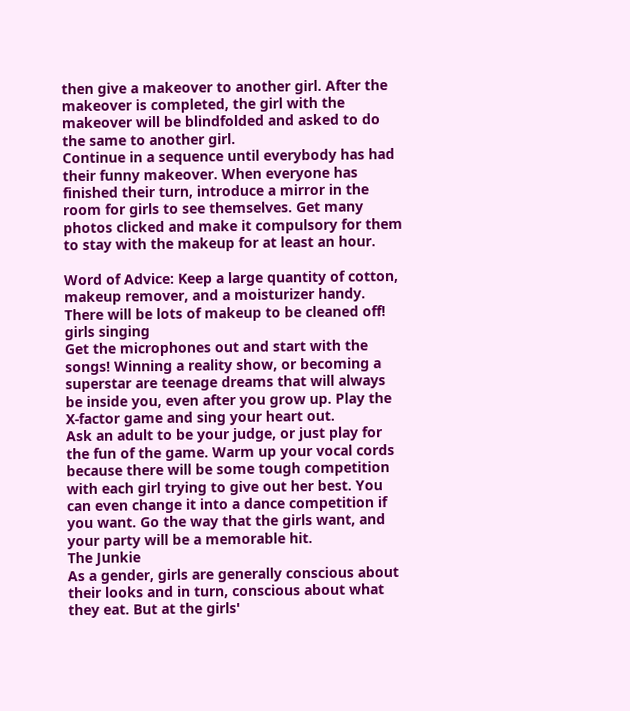then give a makeover to another girl. After the makeover is completed, the girl with the makeover will be blindfolded and asked to do the same to another girl.
Continue in a sequence until everybody has had their funny makeover. When everyone has finished their turn, introduce a mirror in the room for girls to see themselves. Get many photos clicked and make it compulsory for them to stay with the makeup for at least an hour.

Word of Advice: Keep a large quantity of cotton, makeup remover, and a moisturizer handy. There will be lots of makeup to be cleaned off!
girls singing
Get the microphones out and start with the songs! Winning a reality show, or becoming a superstar are teenage dreams that will always be inside you, even after you grow up. Play the X-factor game and sing your heart out.
Ask an adult to be your judge, or just play for the fun of the game. Warm up your vocal cords because there will be some tough competition with each girl trying to give out her best. You can even change it into a dance competition if you want. Go the way that the girls want, and your party will be a memorable hit.
The Junkie
As a gender, girls are generally conscious about their looks and in turn, conscious about what they eat. But at the girls'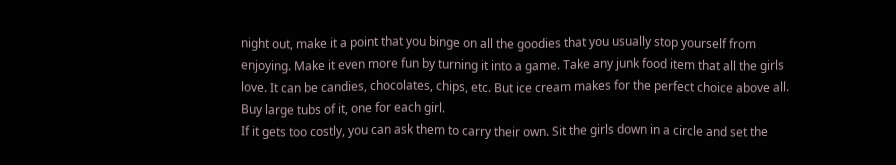night out, make it a point that you binge on all the goodies that you usually stop yourself from enjoying. Make it even more fun by turning it into a game. Take any junk food item that all the girls love. It can be candies, chocolates, chips, etc. But ice cream makes for the perfect choice above all. Buy large tubs of it, one for each girl.
If it gets too costly, you can ask them to carry their own. Sit the girls down in a circle and set the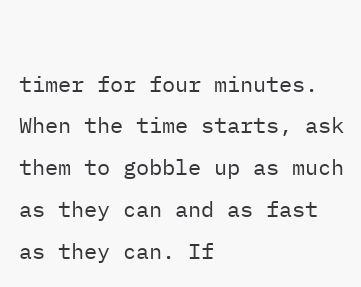timer for four minutes. When the time starts, ask them to gobble up as much as they can and as fast as they can. If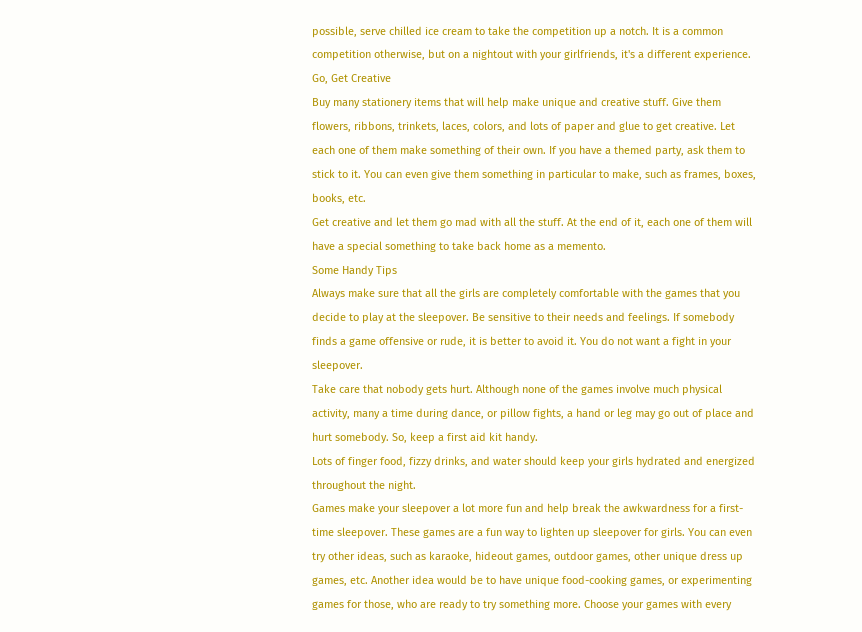possible, serve chilled ice cream to take the competition up a notch. It is a common competition otherwise, but on a nightout with your girlfriends, it's a different experience.
Go, Get Creative
Buy many stationery items that will help make unique and creative stuff. Give them flowers, ribbons, trinkets, laces, colors, and lots of paper and glue to get creative. Let each one of them make something of their own. If you have a themed party, ask them to stick to it. You can even give them something in particular to make, such as frames, boxes, books, etc.
Get creative and let them go mad with all the stuff. At the end of it, each one of them will have a special something to take back home as a memento.
Some Handy Tips
Always make sure that all the girls are completely comfortable with the games that you decide to play at the sleepover. Be sensitive to their needs and feelings. If somebody finds a game offensive or rude, it is better to avoid it. You do not want a fight in your sleepover.
Take care that nobody gets hurt. Although none of the games involve much physical activity, many a time during dance, or pillow fights, a hand or leg may go out of place and hurt somebody. So, keep a first aid kit handy.
Lots of finger food, fizzy drinks, and water should keep your girls hydrated and energized throughout the night.
Games make your sleepover a lot more fun and help break the awkwardness for a first-time sleepover. These games are a fun way to lighten up sleepover for girls. You can even try other ideas, such as karaoke, hideout games, outdoor games, other unique dress up games, etc. Another idea would be to have unique food-cooking games, or experimenting games for those, who are ready to try something more. Choose your games with every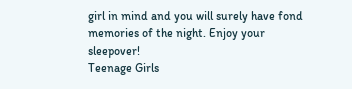girl in mind and you will surely have fond memories of the night. Enjoy your sleepover!
Teenage Girls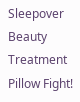Sleepover Beauty Treatment
Pillow Fight!